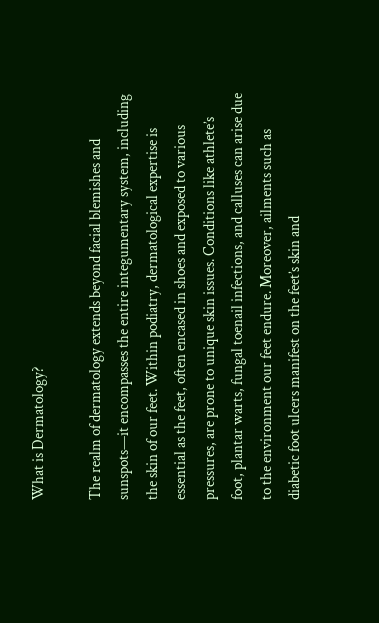What is Dermatology?

The realm of dermatology extends beyond facial blemishes and sunspots—it encompasses the entire integumentary system, including the skin of our feet. Within podiatry, dermatological expertise is essential as the feet, often encased in shoes and exposed to various pressures, are prone to unique skin issues. Conditions like athlete’s foot, plantar warts, fungal toenail infections, and calluses can arise due to the environment our feet endure. Moreover, ailments such as diabetic foot ulcers manifest on the feet’s skin and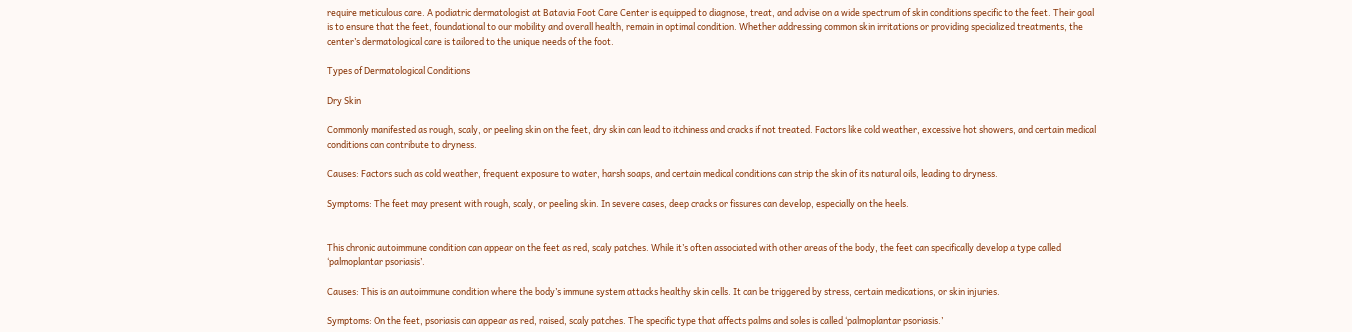require meticulous care. A podiatric dermatologist at Batavia Foot Care Center is equipped to diagnose, treat, and advise on a wide spectrum of skin conditions specific to the feet. Their goal is to ensure that the feet, foundational to our mobility and overall health, remain in optimal condition. Whether addressing common skin irritations or providing specialized treatments, the center’s dermatological care is tailored to the unique needs of the foot.

Types of Dermatological Conditions

Dry Skin

Commonly manifested as rough, scaly, or peeling skin on the feet, dry skin can lead to itchiness and cracks if not treated. Factors like cold weather, excessive hot showers, and certain medical conditions can contribute to dryness.

Causes: Factors such as cold weather, frequent exposure to water, harsh soaps, and certain medical conditions can strip the skin of its natural oils, leading to dryness.

Symptoms: The feet may present with rough, scaly, or peeling skin. In severe cases, deep cracks or fissures can develop, especially on the heels.


This chronic autoimmune condition can appear on the feet as red, scaly patches. While it’s often associated with other areas of the body, the feet can specifically develop a type called ‘palmoplantar psoriasis’.

Causes: This is an autoimmune condition where the body’s immune system attacks healthy skin cells. It can be triggered by stress, certain medications, or skin injuries.

Symptoms: On the feet, psoriasis can appear as red, raised, scaly patches. The specific type that affects palms and soles is called ‘palmoplantar psoriasis.’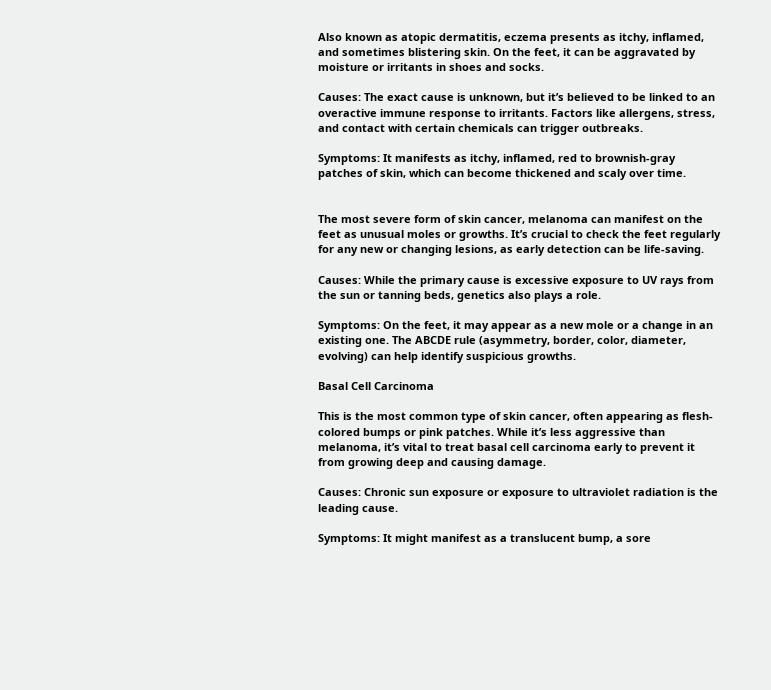Also known as atopic dermatitis, eczema presents as itchy, inflamed, and sometimes blistering skin. On the feet, it can be aggravated by moisture or irritants in shoes and socks.

Causes: The exact cause is unknown, but it’s believed to be linked to an overactive immune response to irritants. Factors like allergens, stress, and contact with certain chemicals can trigger outbreaks.

Symptoms: It manifests as itchy, inflamed, red to brownish-gray patches of skin, which can become thickened and scaly over time.


The most severe form of skin cancer, melanoma can manifest on the feet as unusual moles or growths. It’s crucial to check the feet regularly for any new or changing lesions, as early detection can be life-saving.

Causes: While the primary cause is excessive exposure to UV rays from the sun or tanning beds, genetics also plays a role.

Symptoms: On the feet, it may appear as a new mole or a change in an existing one. The ABCDE rule (asymmetry, border, color, diameter, evolving) can help identify suspicious growths.

Basal Cell Carcinoma

This is the most common type of skin cancer, often appearing as flesh-colored bumps or pink patches. While it’s less aggressive than melanoma, it’s vital to treat basal cell carcinoma early to prevent it from growing deep and causing damage.

Causes: Chronic sun exposure or exposure to ultraviolet radiation is the leading cause.

Symptoms: It might manifest as a translucent bump, a sore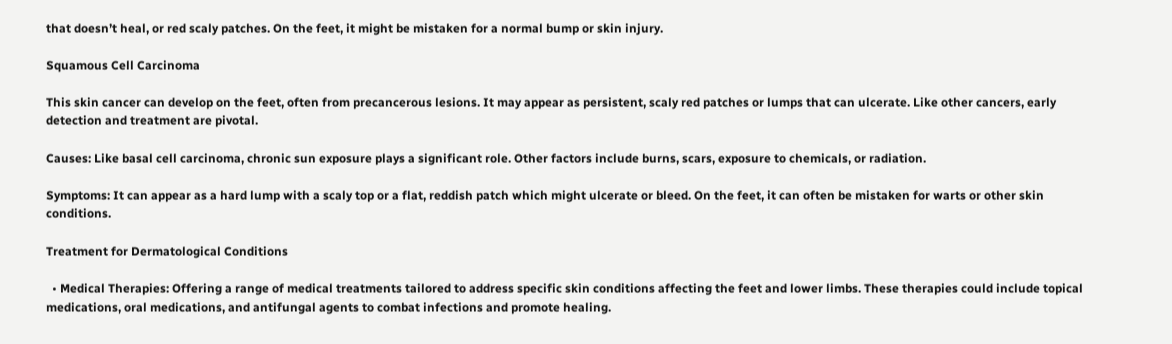that doesn’t heal, or red scaly patches. On the feet, it might be mistaken for a normal bump or skin injury.

Squamous Cell Carcinoma

This skin cancer can develop on the feet, often from precancerous lesions. It may appear as persistent, scaly red patches or lumps that can ulcerate. Like other cancers, early detection and treatment are pivotal.

Causes: Like basal cell carcinoma, chronic sun exposure plays a significant role. Other factors include burns, scars, exposure to chemicals, or radiation.

Symptoms: It can appear as a hard lump with a scaly top or a flat, reddish patch which might ulcerate or bleed. On the feet, it can often be mistaken for warts or other skin conditions.

Treatment for Dermatological Conditions

  • Medical Therapies: Offering a range of medical treatments tailored to address specific skin conditions affecting the feet and lower limbs. These therapies could include topical medications, oral medications, and antifungal agents to combat infections and promote healing.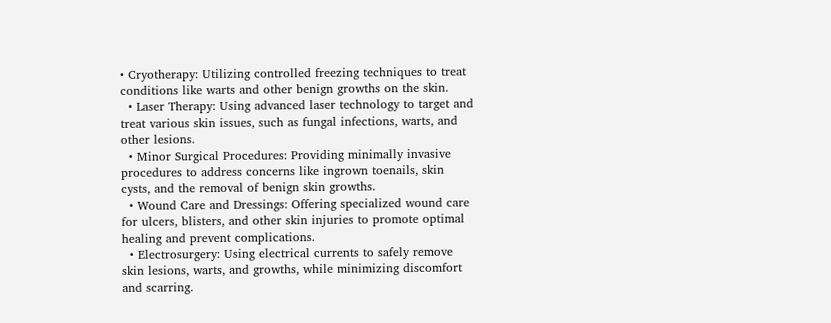• Cryotherapy: Utilizing controlled freezing techniques to treat conditions like warts and other benign growths on the skin.
  • Laser Therapy: Using advanced laser technology to target and treat various skin issues, such as fungal infections, warts, and other lesions.
  • Minor Surgical Procedures: Providing minimally invasive procedures to address concerns like ingrown toenails, skin cysts, and the removal of benign skin growths.
  • Wound Care and Dressings: Offering specialized wound care for ulcers, blisters, and other skin injuries to promote optimal healing and prevent complications.
  • Electrosurgery: Using electrical currents to safely remove skin lesions, warts, and growths, while minimizing discomfort and scarring.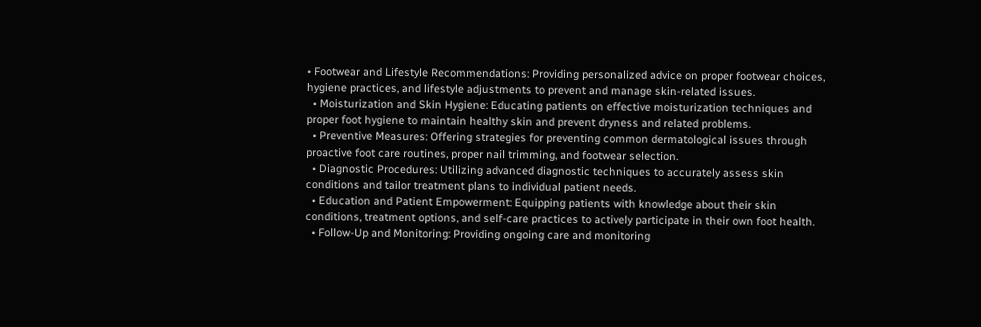• Footwear and Lifestyle Recommendations: Providing personalized advice on proper footwear choices, hygiene practices, and lifestyle adjustments to prevent and manage skin-related issues.
  • Moisturization and Skin Hygiene: Educating patients on effective moisturization techniques and proper foot hygiene to maintain healthy skin and prevent dryness and related problems.
  • Preventive Measures: Offering strategies for preventing common dermatological issues through proactive foot care routines, proper nail trimming, and footwear selection.
  • Diagnostic Procedures: Utilizing advanced diagnostic techniques to accurately assess skin conditions and tailor treatment plans to individual patient needs.
  • Education and Patient Empowerment: Equipping patients with knowledge about their skin conditions, treatment options, and self-care practices to actively participate in their own foot health.
  • Follow-Up and Monitoring: Providing ongoing care and monitoring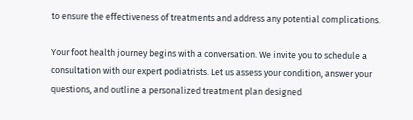to ensure the effectiveness of treatments and address any potential complications.

Your foot health journey begins with a conversation. We invite you to schedule a consultation with our expert podiatrists. Let us assess your condition, answer your questions, and outline a personalized treatment plan designed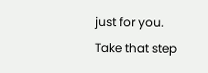just for you. Take that step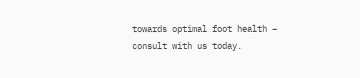towards optimal foot health – consult with us today.